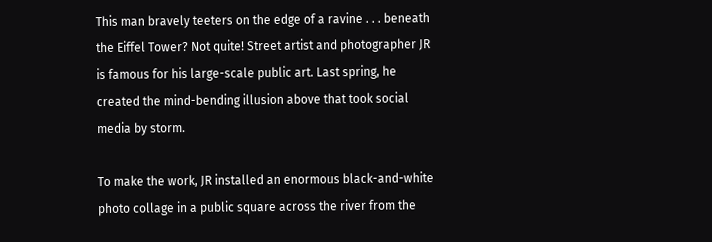This man bravely teeters on the edge of a ravine . . . beneath the Eiffel Tower? Not quite! Street artist and photographer JR is famous for his large-scale public art. Last spring, he created the mind-bending illusion above that took social media by storm.

To make the work, JR installed an enormous black-and-white photo collage in a public square across the river from the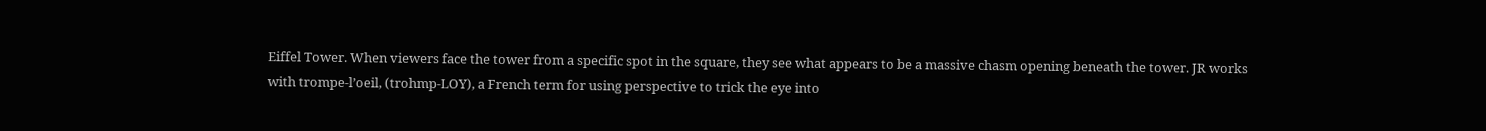Eiffel Tower. When viewers face the tower from a specific spot in the square, they see what appears to be a massive chasm opening beneath the tower. JR works with trompe-l’oeil, (trohmp-LOY), a French term for using perspective to trick the eye into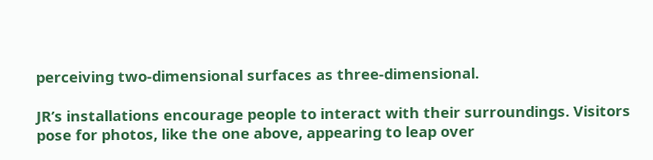perceiving two-dimensional surfaces as three-dimensional.

JR’s installations encourage people to interact with their surroundings. Visitors pose for photos, like the one above, appearing to leap over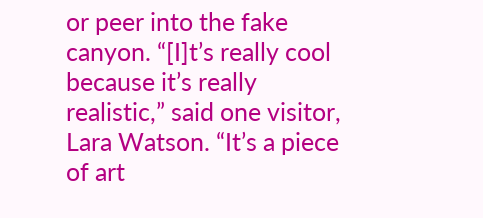or peer into the fake canyon. “[I]t’s really cool because it’s really realistic,” said one visitor, Lara Watson. “It’s a piece of art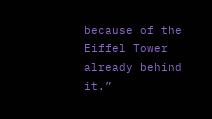because of the Eiffel Tower already behind it.”